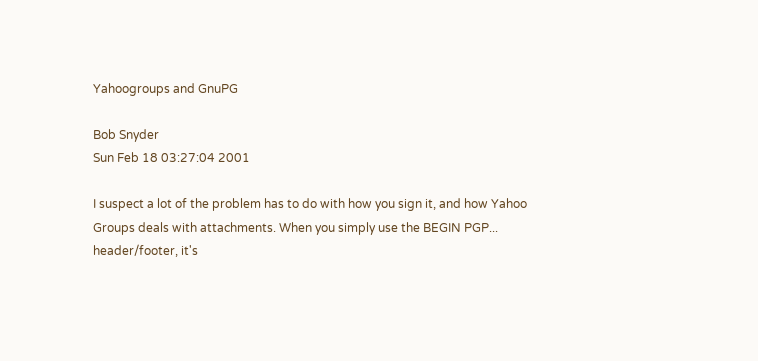Yahoogroups and GnuPG

Bob Snyder
Sun Feb 18 03:27:04 2001

I suspect a lot of the problem has to do with how you sign it, and how Yahoo
Groups deals with attachments. When you simply use the BEGIN PGP...
header/footer, it's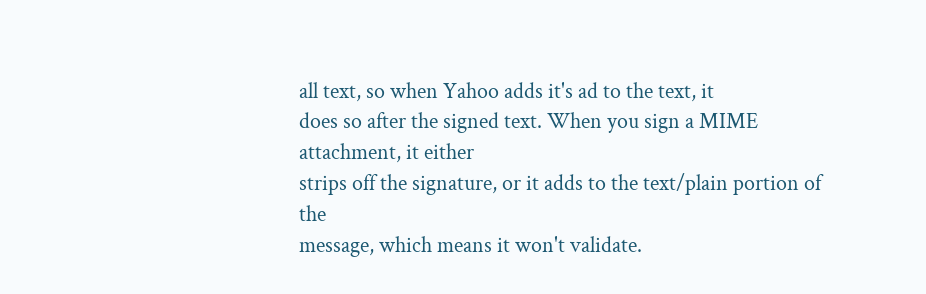all text, so when Yahoo adds it's ad to the text, it
does so after the signed text. When you sign a MIME attachment, it either
strips off the signature, or it adds to the text/plain portion of the
message, which means it won't validate.